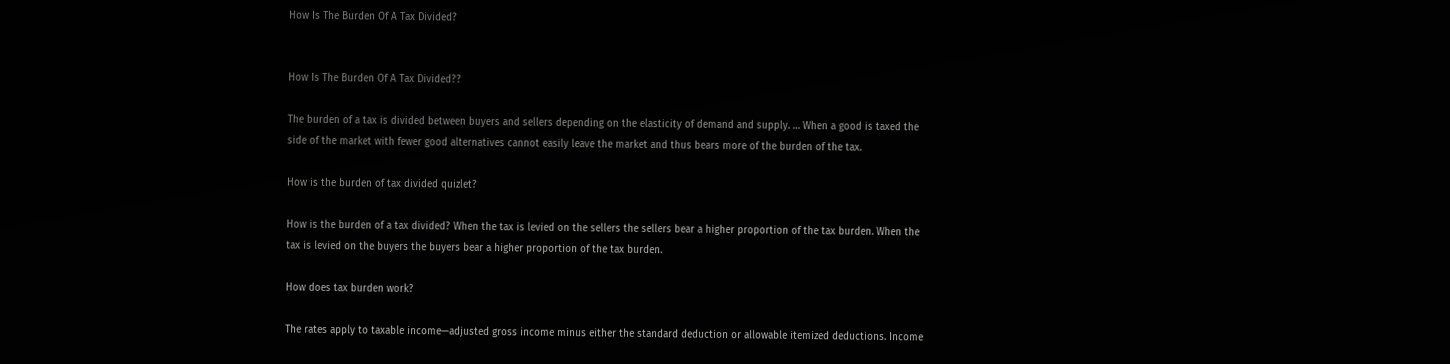How Is The Burden Of A Tax Divided?


How Is The Burden Of A Tax Divided??

The burden of a tax is divided between buyers and sellers depending on the elasticity of demand and supply. … When a good is taxed the side of the market with fewer good alternatives cannot easily leave the market and thus bears more of the burden of the tax.

How is the burden of tax divided quizlet?

How is the burden of a tax divided? When the tax is levied on the sellers the sellers bear a higher proportion of the tax burden. When the tax is levied on the buyers the buyers bear a higher proportion of the tax burden.

How does tax burden work?

The rates apply to taxable income—adjusted gross income minus either the standard deduction or allowable itemized deductions. Income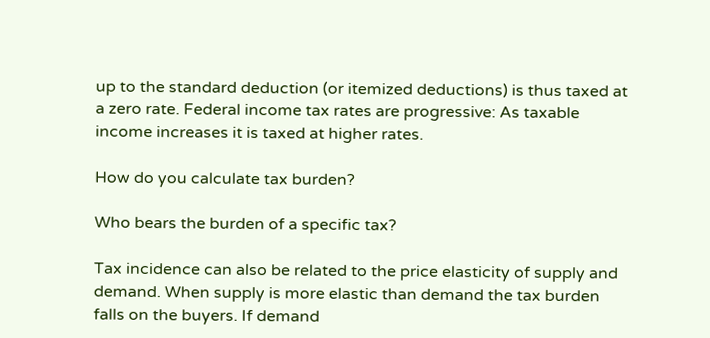up to the standard deduction (or itemized deductions) is thus taxed at a zero rate. Federal income tax rates are progressive: As taxable income increases it is taxed at higher rates.

How do you calculate tax burden?

Who bears the burden of a specific tax?

Tax incidence can also be related to the price elasticity of supply and demand. When supply is more elastic than demand the tax burden falls on the buyers. If demand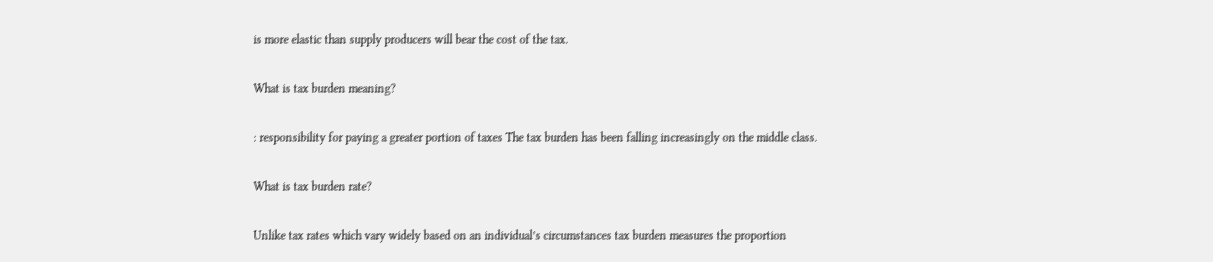is more elastic than supply producers will bear the cost of the tax.

What is tax burden meaning?

: responsibility for paying a greater portion of taxes The tax burden has been falling increasingly on the middle class.

What is tax burden rate?

Unlike tax rates which vary widely based on an individual’s circumstances tax burden measures the proportion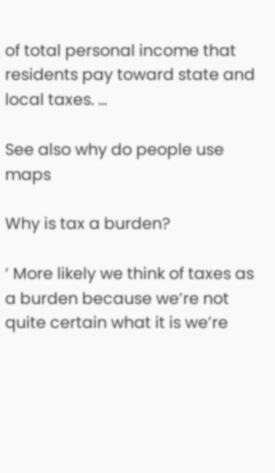of total personal income that residents pay toward state and local taxes. …

See also why do people use maps

Why is tax a burden?

‘ More likely we think of taxes as a burden because we’re not quite certain what it is we’re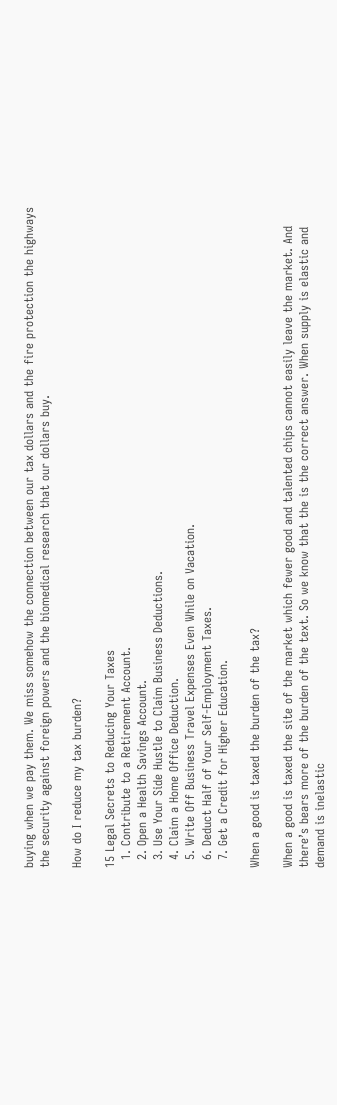buying when we pay them. We miss somehow the connection between our tax dollars and the fire protection the highways the security against foreign powers and the biomedical research that our dollars buy.

How do I reduce my tax burden?

15 Legal Secrets to Reducing Your Taxes
  1. Contribute to a Retirement Account.
  2. Open a Health Savings Account.
  3. Use Your Side Hustle to Claim Business Deductions.
  4. Claim a Home Office Deduction.
  5. Write Off Business Travel Expenses Even While on Vacation.
  6. Deduct Half of Your Self-Employment Taxes.
  7. Get a Credit for Higher Education.

When a good is taxed the burden of the tax?

When a good is taxed the site of the market which fewer good and talented chips cannot easily leave the market. And there’s bears more of the burden of the text. So we know that the is the correct answer. When supply is elastic and demand is inelastic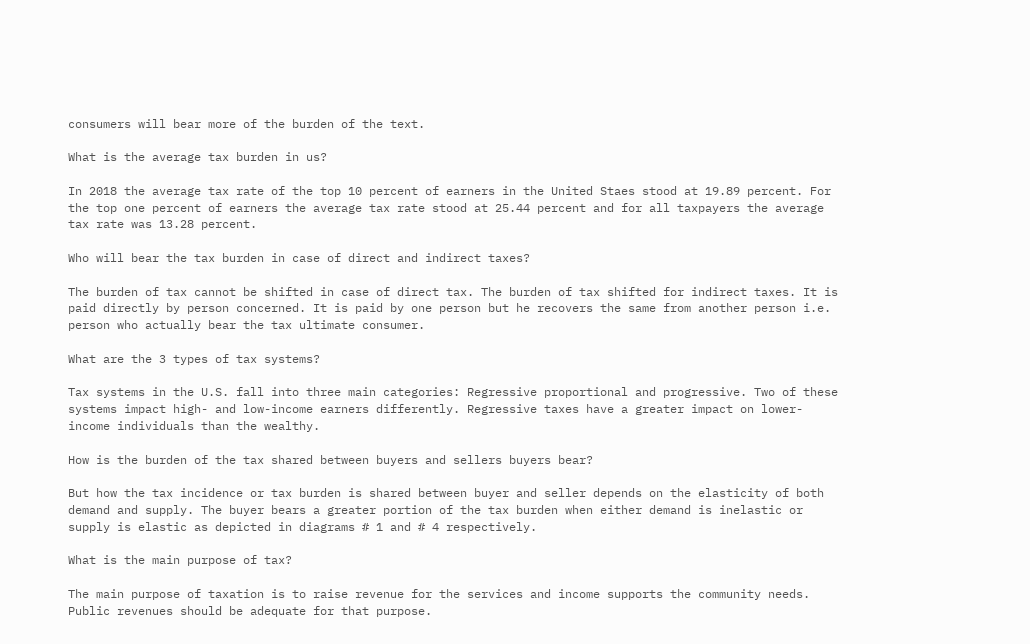consumers will bear more of the burden of the text.

What is the average tax burden in us?

In 2018 the average tax rate of the top 10 percent of earners in the United Staes stood at 19.89 percent. For the top one percent of earners the average tax rate stood at 25.44 percent and for all taxpayers the average tax rate was 13.28 percent.

Who will bear the tax burden in case of direct and indirect taxes?

The burden of tax cannot be shifted in case of direct tax. The burden of tax shifted for indirect taxes. It is paid directly by person concerned. It is paid by one person but he recovers the same from another person i.e. person who actually bear the tax ultimate consumer.

What are the 3 types of tax systems?

Tax systems in the U.S. fall into three main categories: Regressive proportional and progressive. Two of these systems impact high- and low-income earners differently. Regressive taxes have a greater impact on lower-income individuals than the wealthy.

How is the burden of the tax shared between buyers and sellers buyers bear?

But how the tax incidence or tax burden is shared between buyer and seller depends on the elasticity of both demand and supply. The buyer bears a greater portion of the tax burden when either demand is inelastic or supply is elastic as depicted in diagrams # 1 and # 4 respectively.

What is the main purpose of tax?

The main purpose of taxation is to raise revenue for the services and income supports the community needs. Public revenues should be adequate for that purpose.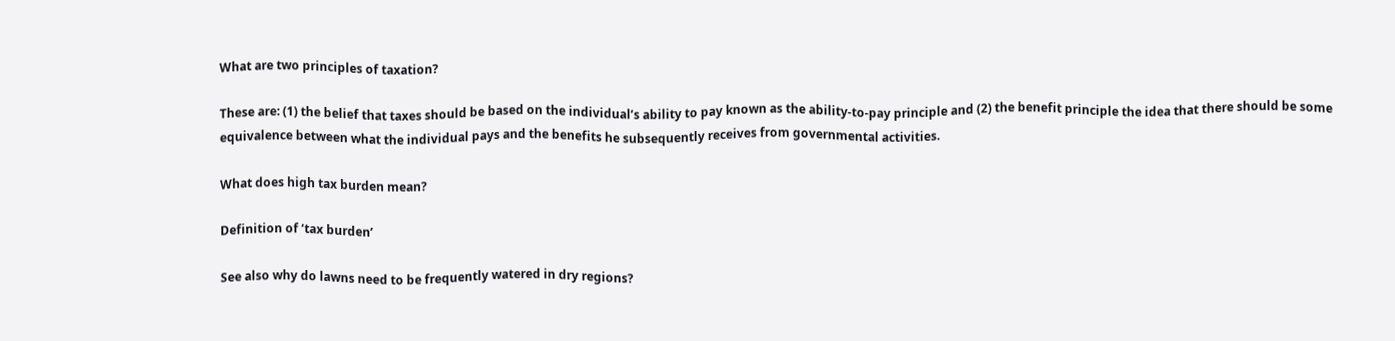What are two principles of taxation?

These are: (1) the belief that taxes should be based on the individual’s ability to pay known as the ability-to-pay principle and (2) the benefit principle the idea that there should be some equivalence between what the individual pays and the benefits he subsequently receives from governmental activities.

What does high tax burden mean?

Definition of ‘tax burden’

See also why do lawns need to be frequently watered in dry regions?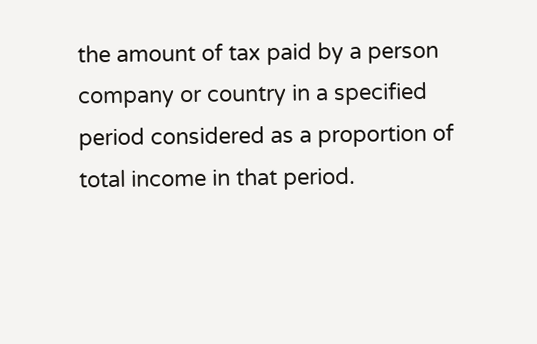the amount of tax paid by a person company or country in a specified period considered as a proportion of total income in that period.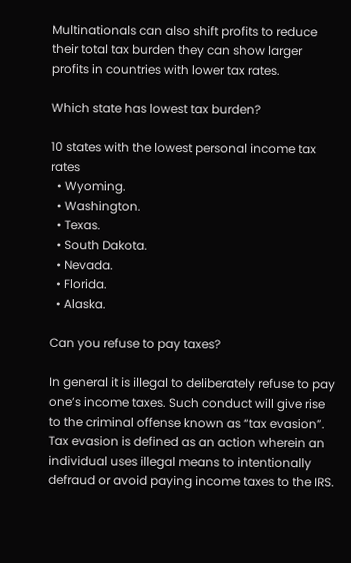Multinationals can also shift profits to reduce their total tax burden they can show larger profits in countries with lower tax rates.

Which state has lowest tax burden?

10 states with the lowest personal income tax rates
  • Wyoming.
  • Washington.
  • Texas.
  • South Dakota.
  • Nevada.
  • Florida.
  • Alaska.

Can you refuse to pay taxes?

In general it is illegal to deliberately refuse to pay one’s income taxes. Such conduct will give rise to the criminal offense known as “tax evasion”. Tax evasion is defined as an action wherein an individual uses illegal means to intentionally defraud or avoid paying income taxes to the IRS.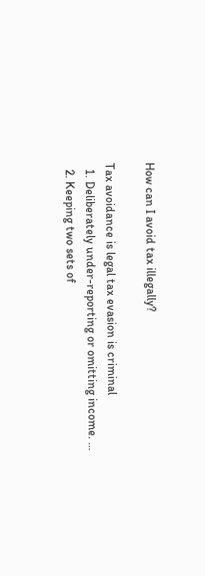How can I avoid tax illegally?

Tax avoidance is legal tax evasion is criminal
  1. Deliberately under-reporting or omitting income. …
  2. Keeping two sets of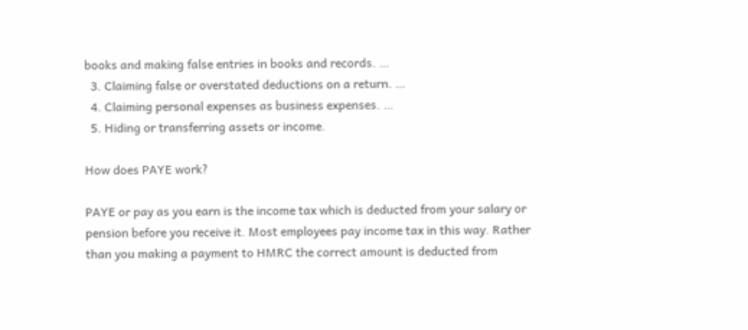books and making false entries in books and records. …
  3. Claiming false or overstated deductions on a return. …
  4. Claiming personal expenses as business expenses. …
  5. Hiding or transferring assets or income.

How does PAYE work?

PAYE or pay as you earn is the income tax which is deducted from your salary or pension before you receive it. Most employees pay income tax in this way. Rather than you making a payment to HMRC the correct amount is deducted from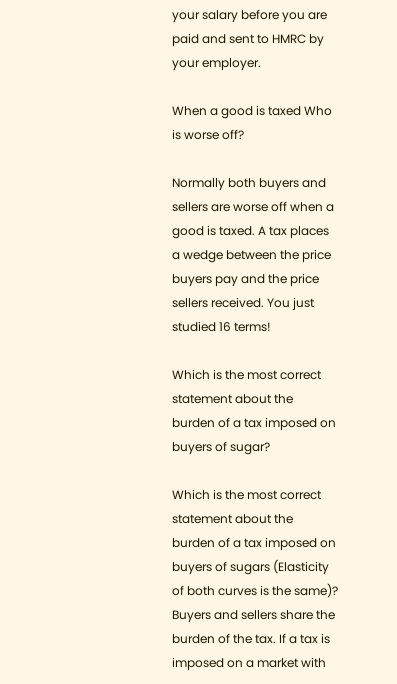your salary before you are paid and sent to HMRC by your employer.

When a good is taxed Who is worse off?

Normally both buyers and sellers are worse off when a good is taxed. A tax places a wedge between the price buyers pay and the price sellers received. You just studied 16 terms!

Which is the most correct statement about the burden of a tax imposed on buyers of sugar?

Which is the most correct statement about the burden of a tax imposed on buyers of sugars (Elasticity of both curves is the same)? Buyers and sellers share the burden of the tax. If a tax is imposed on a market with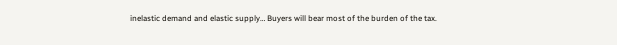inelastic demand and elastic supply… Buyers will bear most of the burden of the tax.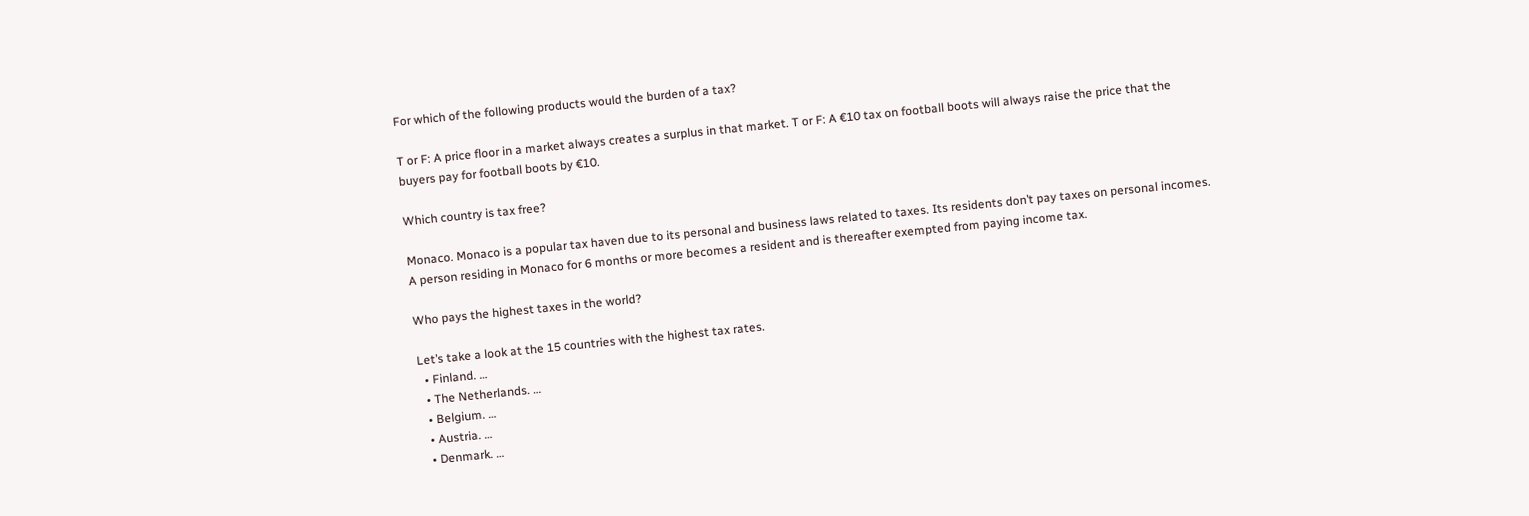For which of the following products would the burden of a tax?

T or F: A price floor in a market always creates a surplus in that market. T or F: A €10 tax on football boots will always raise the price that the buyers pay for football boots by €10.

Which country is tax free?

Monaco. Monaco is a popular tax haven due to its personal and business laws related to taxes. Its residents don’t pay taxes on personal incomes. A person residing in Monaco for 6 months or more becomes a resident and is thereafter exempted from paying income tax.

Who pays the highest taxes in the world?

Let’s take a look at the 15 countries with the highest tax rates.
  • Finland. …
  • The Netherlands. …
  • Belgium. …
  • Austria. …
  • Denmark. …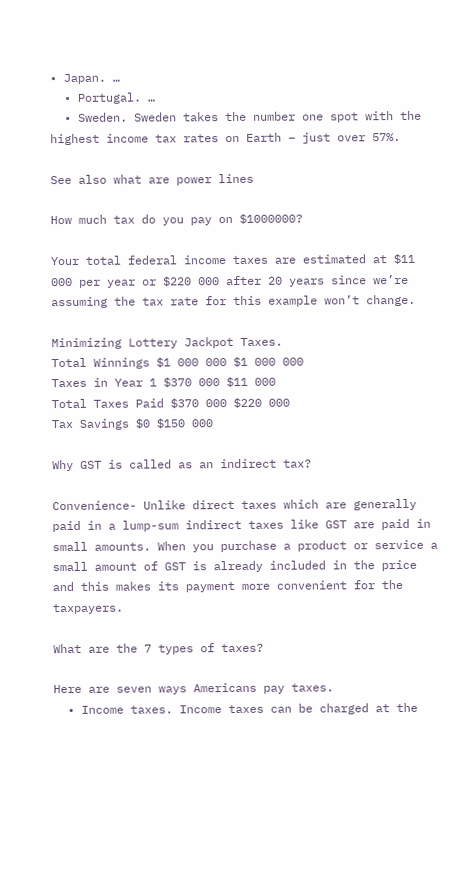• Japan. …
  • Portugal. …
  • Sweden. Sweden takes the number one spot with the highest income tax rates on Earth – just over 57%.

See also what are power lines

How much tax do you pay on $1000000?

Your total federal income taxes are estimated at $11 000 per year or $220 000 after 20 years since we’re assuming the tax rate for this example won’t change.

Minimizing Lottery Jackpot Taxes.
Total Winnings $1 000 000 $1 000 000
Taxes in Year 1 $370 000 $11 000
Total Taxes Paid $370 000 $220 000
Tax Savings $0 $150 000

Why GST is called as an indirect tax?

Convenience- Unlike direct taxes which are generally paid in a lump-sum indirect taxes like GST are paid in small amounts. When you purchase a product or service a small amount of GST is already included in the price and this makes its payment more convenient for the taxpayers.

What are the 7 types of taxes?

Here are seven ways Americans pay taxes.
  • Income taxes. Income taxes can be charged at the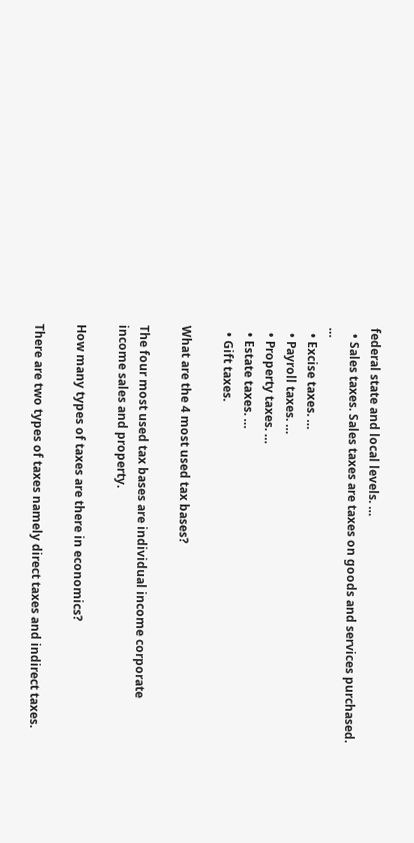federal state and local levels. …
  • Sales taxes. Sales taxes are taxes on goods and services purchased. …
  • Excise taxes. …
  • Payroll taxes. …
  • Property taxes. …
  • Estate taxes. …
  • Gift taxes.

What are the 4 most used tax bases?

The four most used tax bases are individual income corporate income sales and property.

How many types of taxes are there in economics?

There are two types of taxes namely direct taxes and indirect taxes.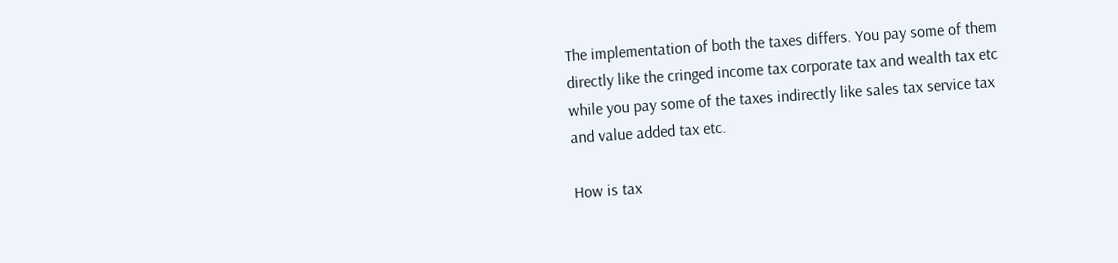The implementation of both the taxes differs. You pay some of them directly like the cringed income tax corporate tax and wealth tax etc while you pay some of the taxes indirectly like sales tax service tax and value added tax etc.

How is tax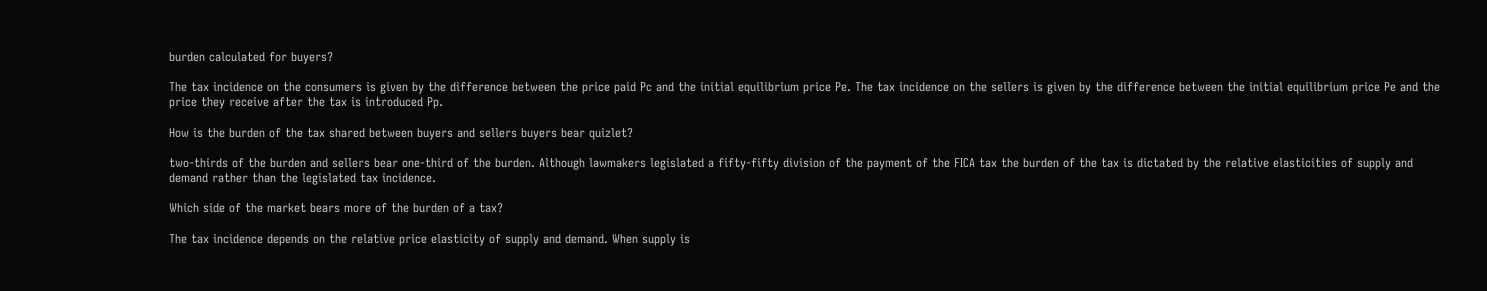burden calculated for buyers?

The tax incidence on the consumers is given by the difference between the price paid Pc and the initial equilibrium price Pe. The tax incidence on the sellers is given by the difference between the initial equilibrium price Pe and the price they receive after the tax is introduced Pp.

How is the burden of the tax shared between buyers and sellers buyers bear quizlet?

two-thirds of the burden and sellers bear one-third of the burden. Although lawmakers legislated a fifty-fifty division of the payment of the FICA tax the burden of the tax is dictated by the relative elasticities of supply and demand rather than the legislated tax incidence.

Which side of the market bears more of the burden of a tax?

The tax incidence depends on the relative price elasticity of supply and demand. When supply is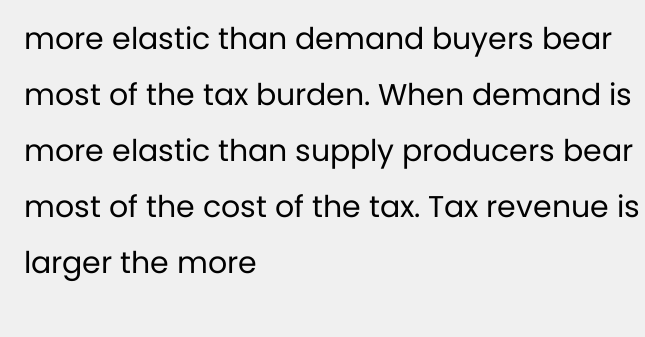more elastic than demand buyers bear most of the tax burden. When demand is more elastic than supply producers bear most of the cost of the tax. Tax revenue is larger the more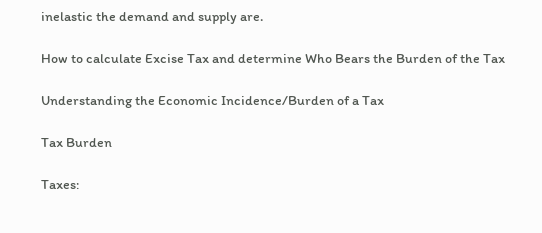inelastic the demand and supply are.

How to calculate Excise Tax and determine Who Bears the Burden of the Tax

Understanding the Economic Incidence/Burden of a Tax

Tax Burden

Taxes: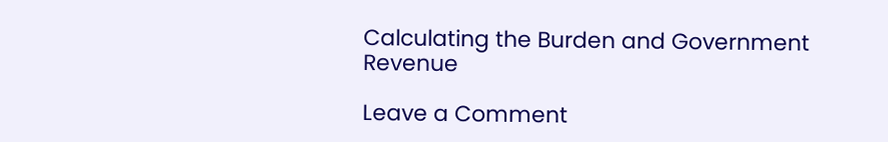Calculating the Burden and Government Revenue

Leave a Comment